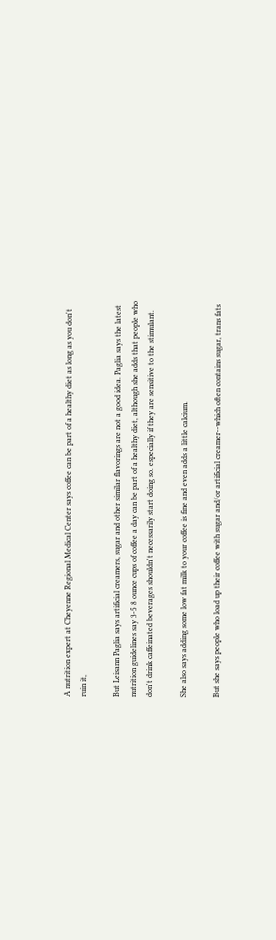A nutrition expert at Cheyenne Regional Medical Center says coffee can be part of a healthy diet as long as you don't ruin it,

But Leisann Paglia says artificial creamers, sugar and other similar flavorings are not a good idea. Paglia says the latest nutrition guidelines say 3-5 8 ounce cups of coffee a day can be part of a healthy diet, although she adds that people who don't drink caffeinated beverages shouldn't necessarily start doing so. especially if they are sensitive to the stimulant.

She also says adding some low fat milk to your coffee is fine and even adds a little calcium.

But she says people who load up their coffee with sugar and/or artificial creamer--which often contains sugar, trans fats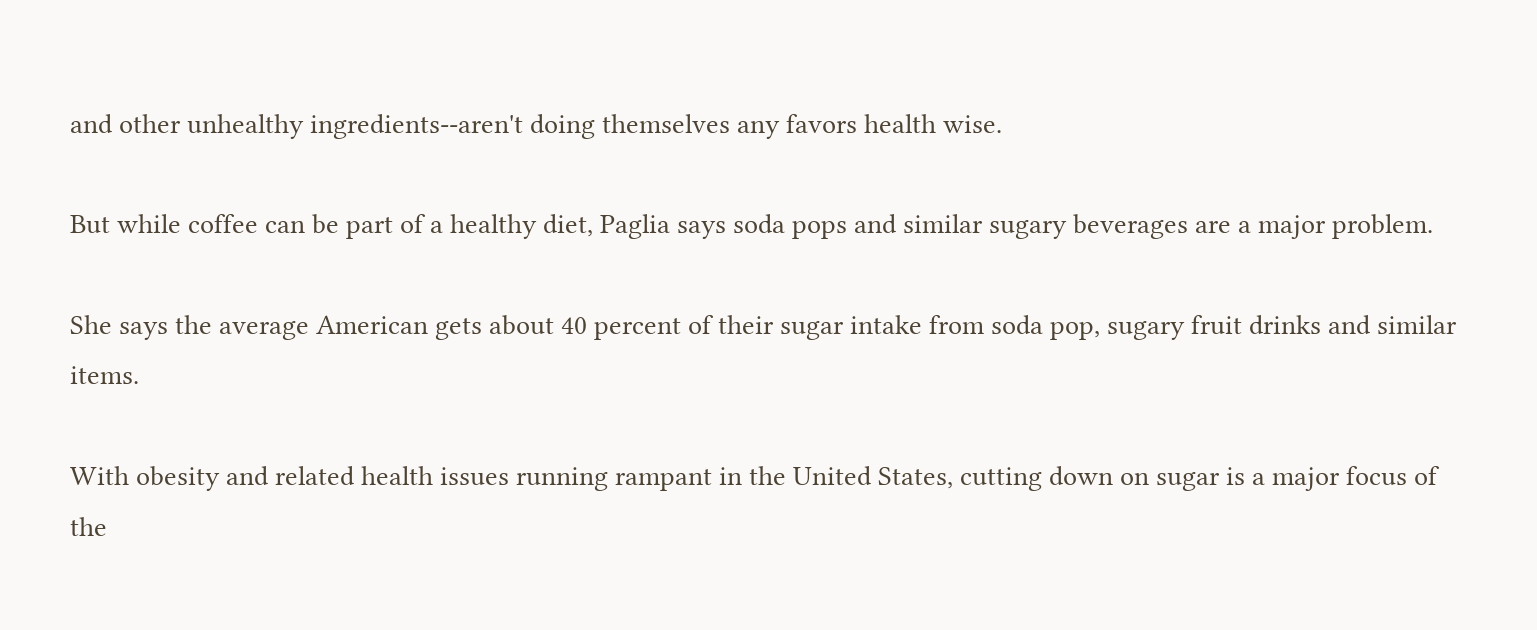and other unhealthy ingredients--aren't doing themselves any favors health wise.

But while coffee can be part of a healthy diet, Paglia says soda pops and similar sugary beverages are a major problem.

She says the average American gets about 40 percent of their sugar intake from soda pop, sugary fruit drinks and similar items.

With obesity and related health issues running rampant in the United States, cutting down on sugar is a major focus of the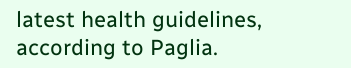latest health guidelines, according to Paglia.